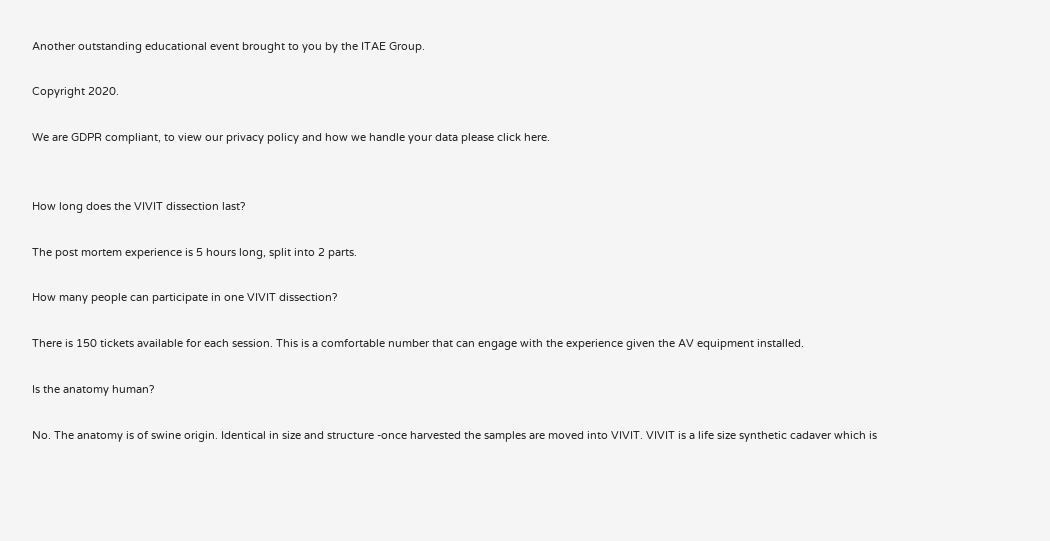Another outstanding educational event brought to you by the ITAE Group.

Copyright 2020.

We are GDPR compliant, to view our privacy policy and how we handle your data please click here.


How long does the VIVIT dissection last?

The post mortem experience is 5 hours long, split into 2 parts.

How many people can participate in one VIVIT dissection?

There is 150 tickets available for each session. This is a comfortable number that can engage with the experience given the AV equipment installed.

Is the anatomy human?

No. The anatomy is of swine origin. Identical in size and structure -once harvested the samples are moved into VIVIT. VIVIT is a life size synthetic cadaver which is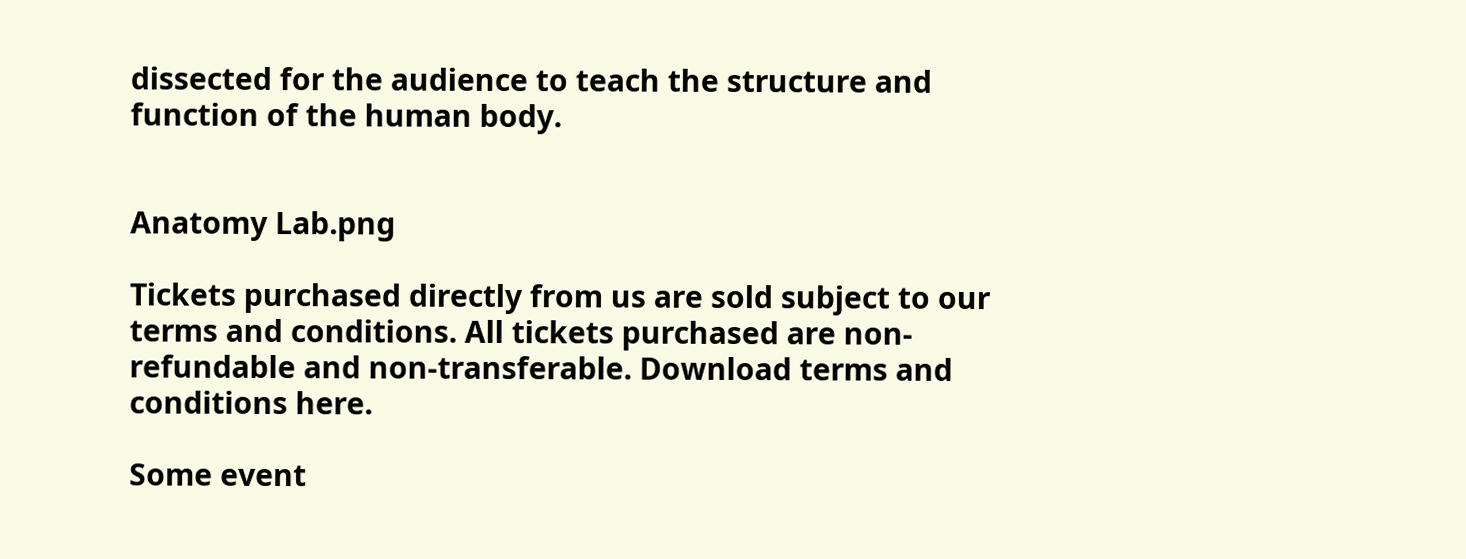dissected for the audience to teach the structure and function of the human body.


Anatomy Lab.png

Tickets purchased directly from us are sold subject to our terms and conditions. All tickets purchased are non-refundable and non-transferable. Download terms and conditions here.

Some event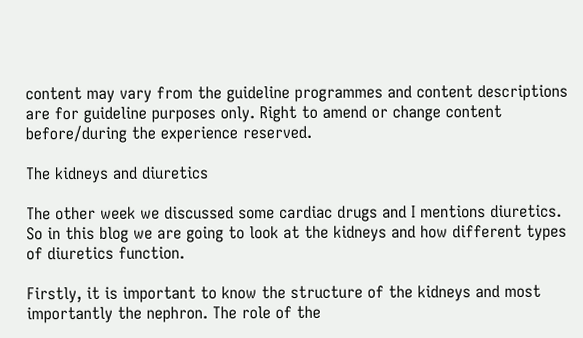content may vary from the guideline programmes and content descriptions are for guideline purposes only. Right to amend or change content before/during the experience reserved.

The kidneys and diuretics

The other week we discussed some cardiac drugs and I mentions diuretics. So in this blog we are going to look at the kidneys and how different types of diuretics function.

Firstly, it is important to know the structure of the kidneys and most importantly the nephron. The role of the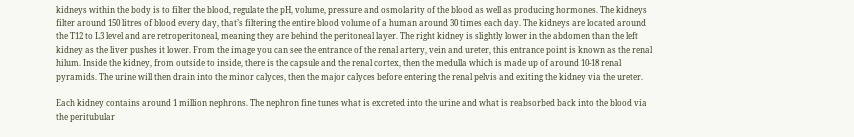kidneys within the body is to filter the blood, regulate the pH, volume, pressure and osmolarity of the blood as well as producing hormones. The kidneys filter around 150 litres of blood every day, that’s filtering the entire blood volume of a human around 30 times each day. The kidneys are located around the T12 to L3 level and are retroperitoneal, meaning they are behind the peritoneal layer. The right kidney is slightly lower in the abdomen than the left kidney as the liver pushes it lower. From the image you can see the entrance of the renal artery, vein and ureter, this entrance point is known as the renal hilum. Inside the kidney, from outside to inside, there is the capsule and the renal cortex, then the medulla which is made up of around 10-18 renal pyramids. The urine will then drain into the minor calyces, then the major calyces before entering the renal pelvis and exiting the kidney via the ureter.

Each kidney contains around 1 million nephrons. The nephron fine tunes what is excreted into the urine and what is reabsorbed back into the blood via the peritubular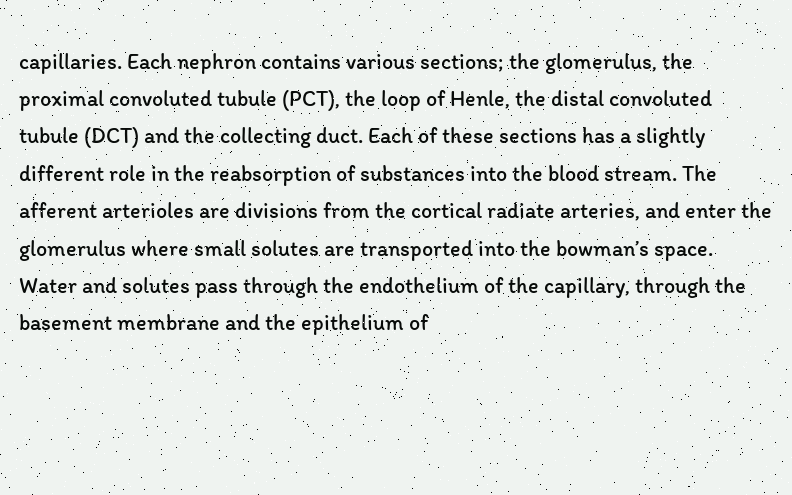capillaries. Each nephron contains various sections; the glomerulus, the proximal convoluted tubule (PCT), the loop of Henle, the distal convoluted tubule (DCT) and the collecting duct. Each of these sections has a slightly different role in the reabsorption of substances into the blood stream. The afferent arterioles are divisions from the cortical radiate arteries, and enter the glomerulus where small solutes are transported into the bowman’s space. Water and solutes pass through the endothelium of the capillary, through the basement membrane and the epithelium of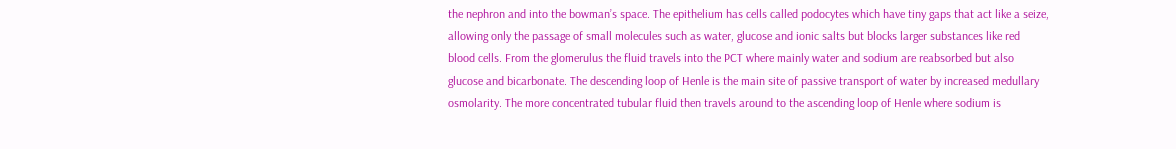the nephron and into the bowman’s space. The epithelium has cells called podocytes which have tiny gaps that act like a seize, allowing only the passage of small molecules such as water, glucose and ionic salts but blocks larger substances like red blood cells. From the glomerulus the fluid travels into the PCT where mainly water and sodium are reabsorbed but also glucose and bicarbonate. The descending loop of Henle is the main site of passive transport of water by increased medullary osmolarity. The more concentrated tubular fluid then travels around to the ascending loop of Henle where sodium is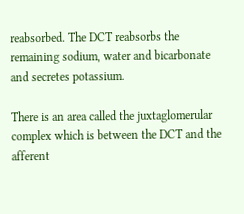reabsorbed. The DCT reabsorbs the remaining sodium, water and bicarbonate and secretes potassium.

There is an area called the juxtaglomerular complex which is between the DCT and the afferent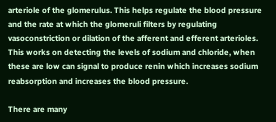arteriole of the glomerulus. This helps regulate the blood pressure and the rate at which the glomeruli filters by regulating vasoconstriction or dilation of the afferent and efferent arterioles. This works on detecting the levels of sodium and chloride, when these are low can signal to produce renin which increases sodium reabsorption and increases the blood pressure.

There are many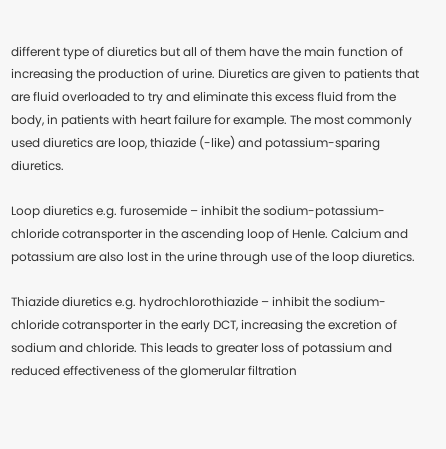different type of diuretics but all of them have the main function of increasing the production of urine. Diuretics are given to patients that are fluid overloaded to try and eliminate this excess fluid from the body, in patients with heart failure for example. The most commonly used diuretics are loop, thiazide (-like) and potassium-sparing diuretics.

Loop diuretics e.g. furosemide – inhibit the sodium-potassium-chloride cotransporter in the ascending loop of Henle. Calcium and potassium are also lost in the urine through use of the loop diuretics.

Thiazide diuretics e.g. hydrochlorothiazide – inhibit the sodium-chloride cotransporter in the early DCT, increasing the excretion of sodium and chloride. This leads to greater loss of potassium and reduced effectiveness of the glomerular filtration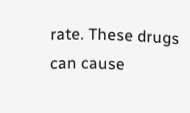rate. These drugs can cause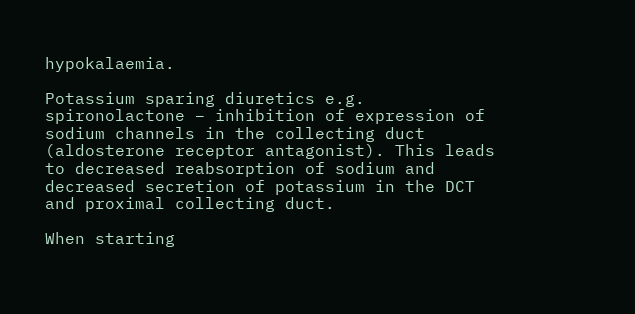hypokalaemia.

Potassium sparing diuretics e.g. spironolactone – inhibition of expression of sodium channels in the collecting duct (aldosterone receptor antagonist). This leads to decreased reabsorption of sodium and decreased secretion of potassium in the DCT and proximal collecting duct.

When starting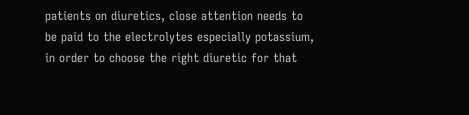patients on diuretics, close attention needs to be paid to the electrolytes especially potassium, in order to choose the right diuretic for that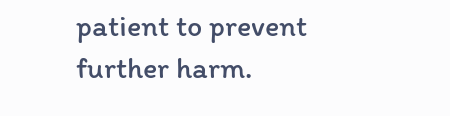patient to prevent further harm.